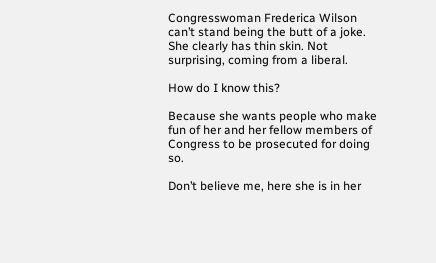Congresswoman Frederica Wilson can’t stand being the butt of a joke. She clearly has thin skin. Not surprising, coming from a liberal.

How do I know this?

Because she wants people who make fun of her and her fellow members of Congress to be prosecuted for doing so.

Don’t believe me, here she is in her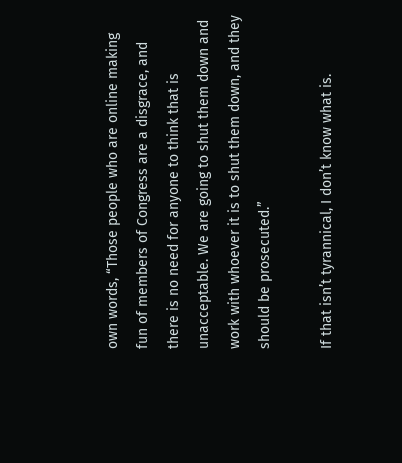own words, “Those people who are online making fun of members of Congress are a disgrace, and there is no need for anyone to think that is unacceptable. We are going to shut them down and work with whoever it is to shut them down, and they should be prosecuted.”

If that isn’t tyrannical, I don’t know what is.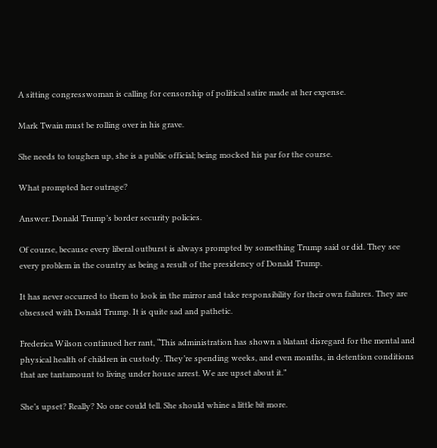A sitting congresswoman is calling for censorship of political satire made at her expense.

Mark Twain must be rolling over in his grave.

She needs to toughen up, she is a public official; being mocked his par for the course.

What prompted her outrage?

Answer: Donald Trump’s border security policies.

Of course, because every liberal outburst is always prompted by something Trump said or did. They see every problem in the country as being a result of the presidency of Donald Trump.

It has never occurred to them to look in the mirror and take responsibility for their own failures. They are obsessed with Donald Trump. It is quite sad and pathetic.

Frederica Wilson continued her rant, “This administration has shown a blatant disregard for the mental and physical health of children in custody. They’re spending weeks, and even months, in detention conditions that are tantamount to living under house arrest. We are upset about it.”

She’s upset? Really? No one could tell. She should whine a little bit more.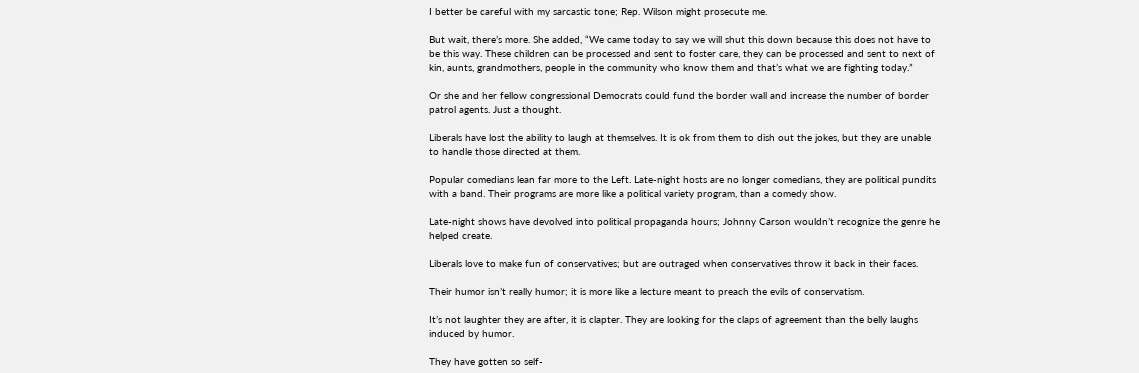I better be careful with my sarcastic tone; Rep. Wilson might prosecute me.

But wait, there’s more. She added, “We came today to say we will shut this down because this does not have to be this way. These children can be processed and sent to foster care, they can be processed and sent to next of kin, aunts, grandmothers, people in the community who know them and that’s what we are fighting today.”

Or she and her fellow congressional Democrats could fund the border wall and increase the number of border patrol agents. Just a thought.

Liberals have lost the ability to laugh at themselves. It is ok from them to dish out the jokes, but they are unable to handle those directed at them.

Popular comedians lean far more to the Left. Late-night hosts are no longer comedians, they are political pundits with a band. Their programs are more like a political variety program, than a comedy show.

Late-night shows have devolved into political propaganda hours; Johnny Carson wouldn’t recognize the genre he helped create.

Liberals love to make fun of conservatives; but are outraged when conservatives throw it back in their faces.

Their humor isn’t really humor; it is more like a lecture meant to preach the evils of conservatism.

It’s not laughter they are after, it is clapter. They are looking for the claps of agreement than the belly laughs induced by humor.

They have gotten so self-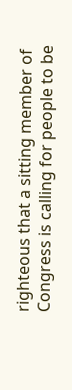righteous that a sitting member of Congress is calling for people to be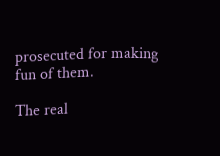prosecuted for making fun of them.

The real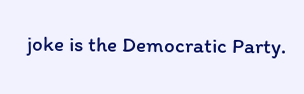joke is the Democratic Party.